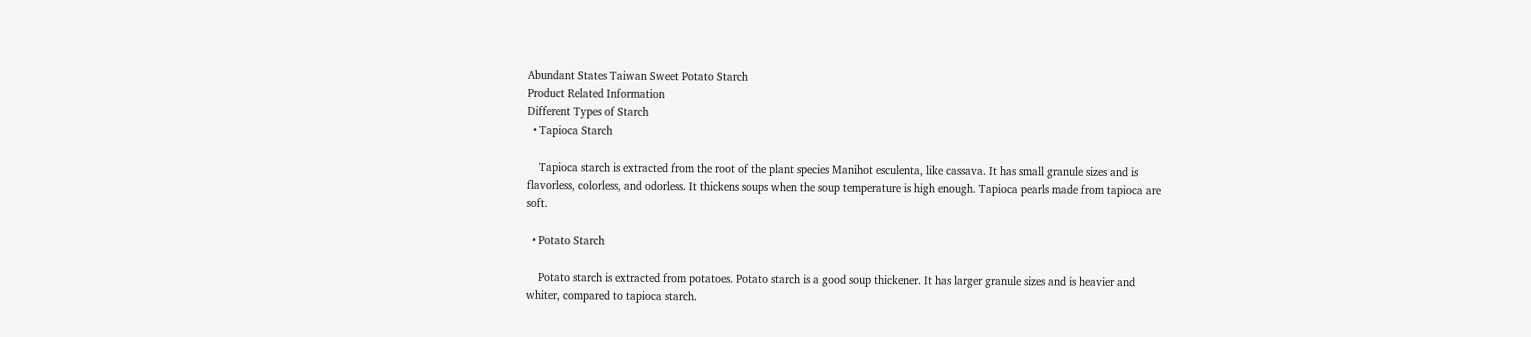Abundant States Taiwan Sweet Potato Starch
Product Related Information
Different Types of Starch
  • Tapioca Starch

    Tapioca starch is extracted from the root of the plant species Manihot esculenta, like cassava. It has small granule sizes and is flavorless, colorless, and odorless. It thickens soups when the soup temperature is high enough. Tapioca pearls made from tapioca are soft.

  • Potato Starch

    Potato starch is extracted from potatoes. Potato starch is a good soup thickener. It has larger granule sizes and is heavier and whiter, compared to tapioca starch.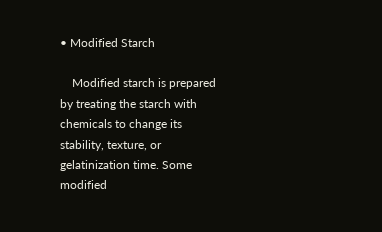• Modified Starch

    Modified starch is prepared by treating the starch with chemicals to change its stability, texture, or gelatinization time. Some modified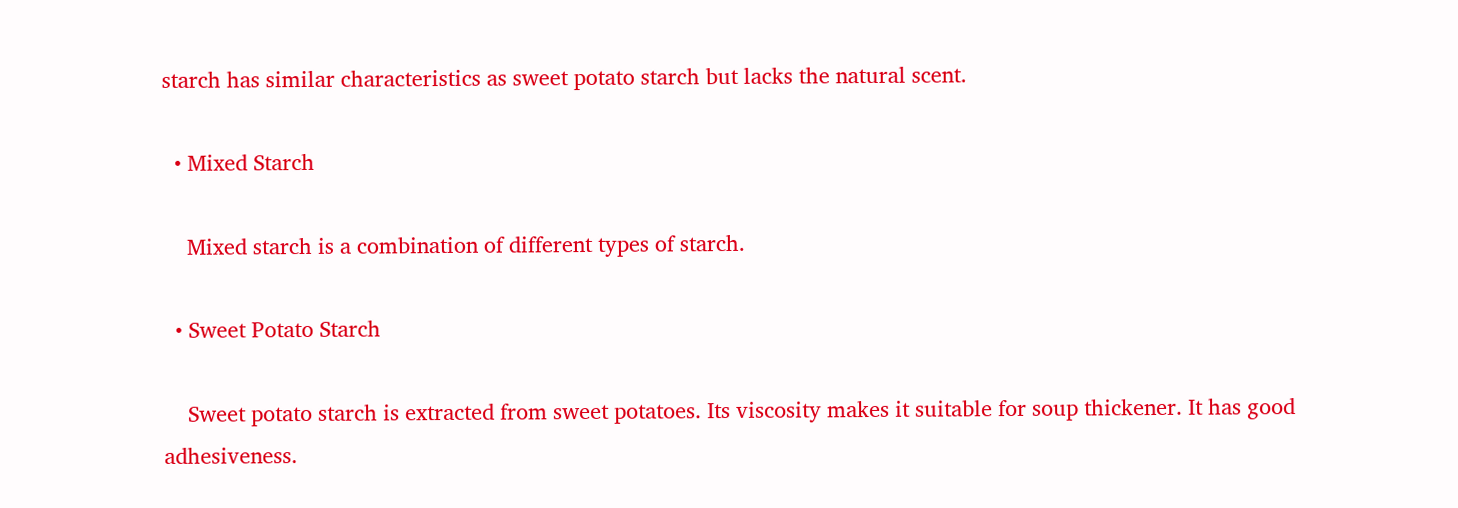starch has similar characteristics as sweet potato starch but lacks the natural scent.

  • Mixed Starch

    Mixed starch is a combination of different types of starch.

  • Sweet Potato Starch

    Sweet potato starch is extracted from sweet potatoes. Its viscosity makes it suitable for soup thickener. It has good adhesiveness.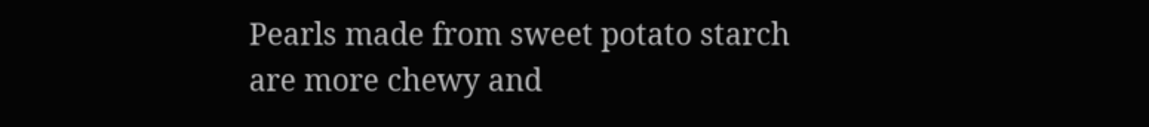Pearls made from sweet potato starch are more chewy and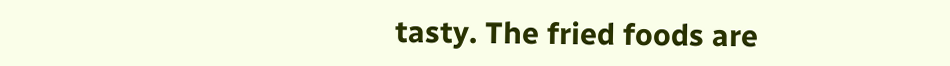tasty. The fried foods are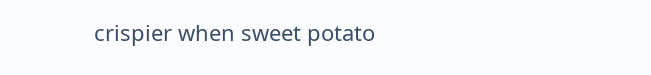crispier when sweet potato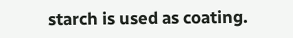starch is used as coating.